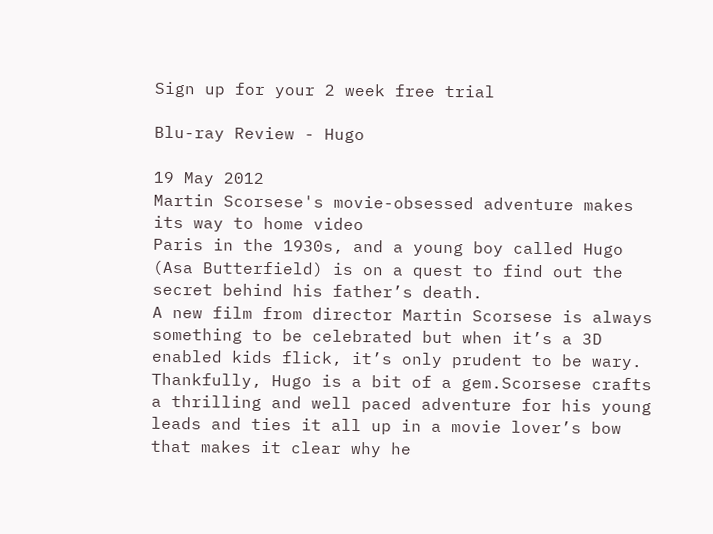Sign up for your 2 week free trial

Blu-ray Review - Hugo

19 May 2012
Martin Scorsese's movie-obsessed adventure makes its way to home video
Paris in the 1930s, and a young boy called Hugo (Asa Butterfield) is on a quest to find out the secret behind his father’s death.
A new film from director Martin Scorsese is always something to be celebrated but when it’s a 3D enabled kids flick, it’s only prudent to be wary. Thankfully, Hugo is a bit of a gem.Scorsese crafts a thrilling and well paced adventure for his young leads and ties it all up in a movie lover’s bow that makes it clear why he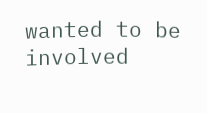wanted to be involved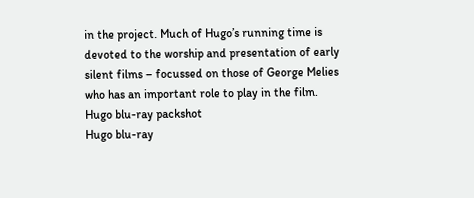in the project. Much of Hugo’s running time is devoted to the worship and presentation of early silent films – focussed on those of George Melies who has an important role to play in the film.
Hugo blu-ray packshot
Hugo blu-ray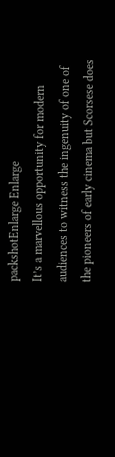packshotEnlarge Enlarge
It’s a marvellous opportunity for modern audiences to witness the ingenuity of one of the pioneers of early cinema but Scorsese does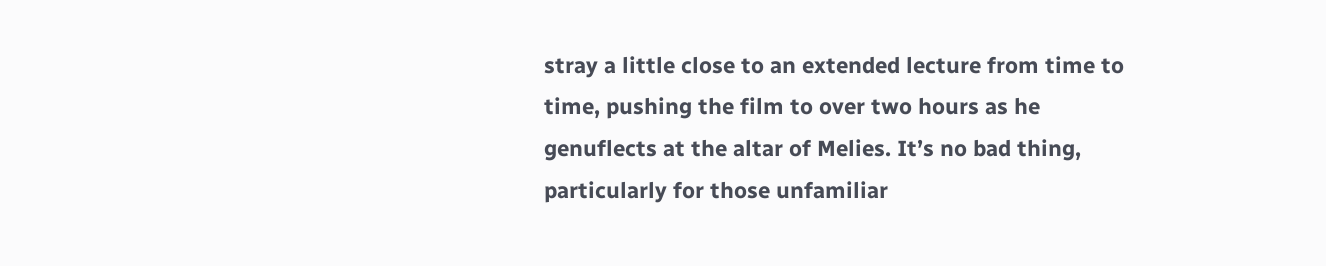stray a little close to an extended lecture from time to time, pushing the film to over two hours as he genuflects at the altar of Melies. It’s no bad thing, particularly for those unfamiliar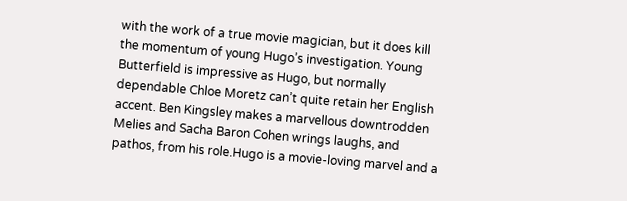with the work of a true movie magician, but it does kill the momentum of young Hugo’s investigation. Young Butterfield is impressive as Hugo, but normally dependable Chloe Moretz can’t quite retain her English accent. Ben Kingsley makes a marvellous downtrodden Melies and Sacha Baron Cohen wrings laughs, and pathos, from his role.Hugo is a movie-loving marvel and a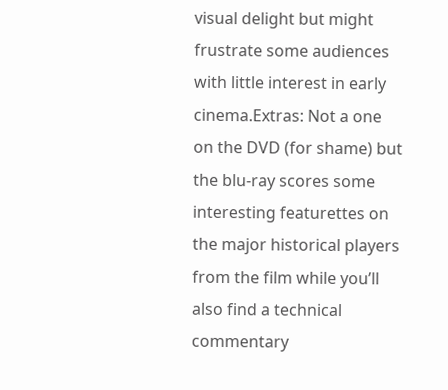visual delight but might frustrate some audiences with little interest in early cinema.Extras: Not a one on the DVD (for shame) but the blu-ray scores some interesting featurettes on the major historical players from the film while you’ll also find a technical commentary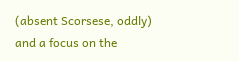(absent Scorsese, oddly) and a focus on the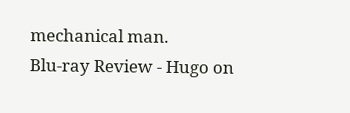mechanical man.
Blu-ray Review - Hugo on